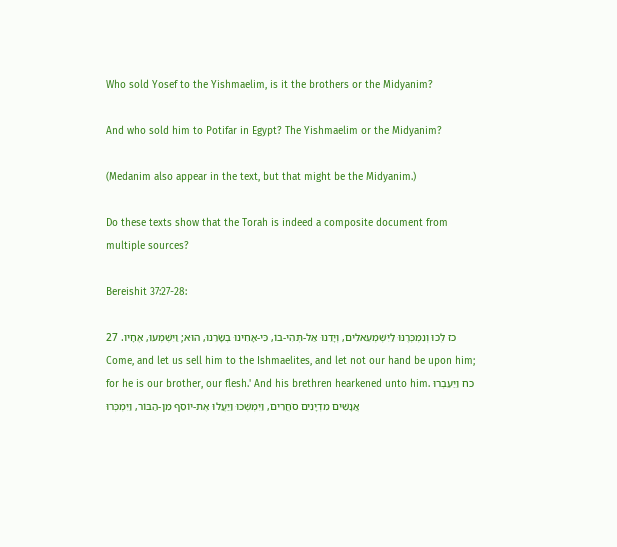Who sold Yosef to the Yishmaelim, is it the brothers or the Midyanim?

And who sold him to Potifar in Egypt? The Yishmaelim or the Midyanim?

(Medanim also appear in the text, but that might be the Midyanim.)

Do these texts show that the Torah is indeed a composite document from multiple sources?

Bereishit 37:27-28:

כז לְכוּ וְנִמְכְּרֶנּוּ לַיִּשְׁמְעֵאלִים, וְיָדֵנוּ אַל-תְּהִי-בוֹ, כִּי-אָחִינוּ בְשָׂרֵנוּ, הוּא; וַיִּשְׁמְעוּ, אֶחָיו. 27 Come, and let us sell him to the Ishmaelites, and let not our hand be upon him; for he is our brother, our flesh.' And his brethren hearkened unto him. כח וַיַּעַבְרוּ אֲנָשִׁים מִדְיָנִים סֹחֲרִים, וַיִּמְשְׁכוּ וַיַּעֲלוּ אֶת-יוֹסֵף מִן-הַבּוֹר, וַיִּמְכְּרוּ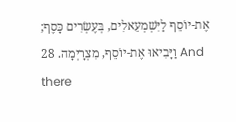אֶת-יוֹסֵף לַיִּשְׁמְעֵאלִים, בְּעֶשְׂרִים כָּסֶף; וַיָּבִיאוּ אֶת-יוֹסֵף, מִצְרָיְמָה. 28 And there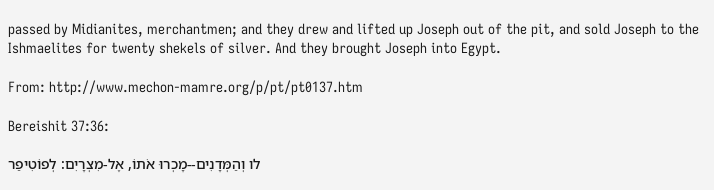passed by Midianites, merchantmen; and they drew and lifted up Joseph out of the pit, and sold Joseph to the Ishmaelites for twenty shekels of silver. And they brought Joseph into Egypt.

From: http://www.mechon-mamre.org/p/pt/pt0137.htm

Bereishit 37:36:

לו וְהַמְּדָנִים--מָכְרוּ אֹתוֹ, אֶל-מִצְרָיִם: לְפוֹטִיפַר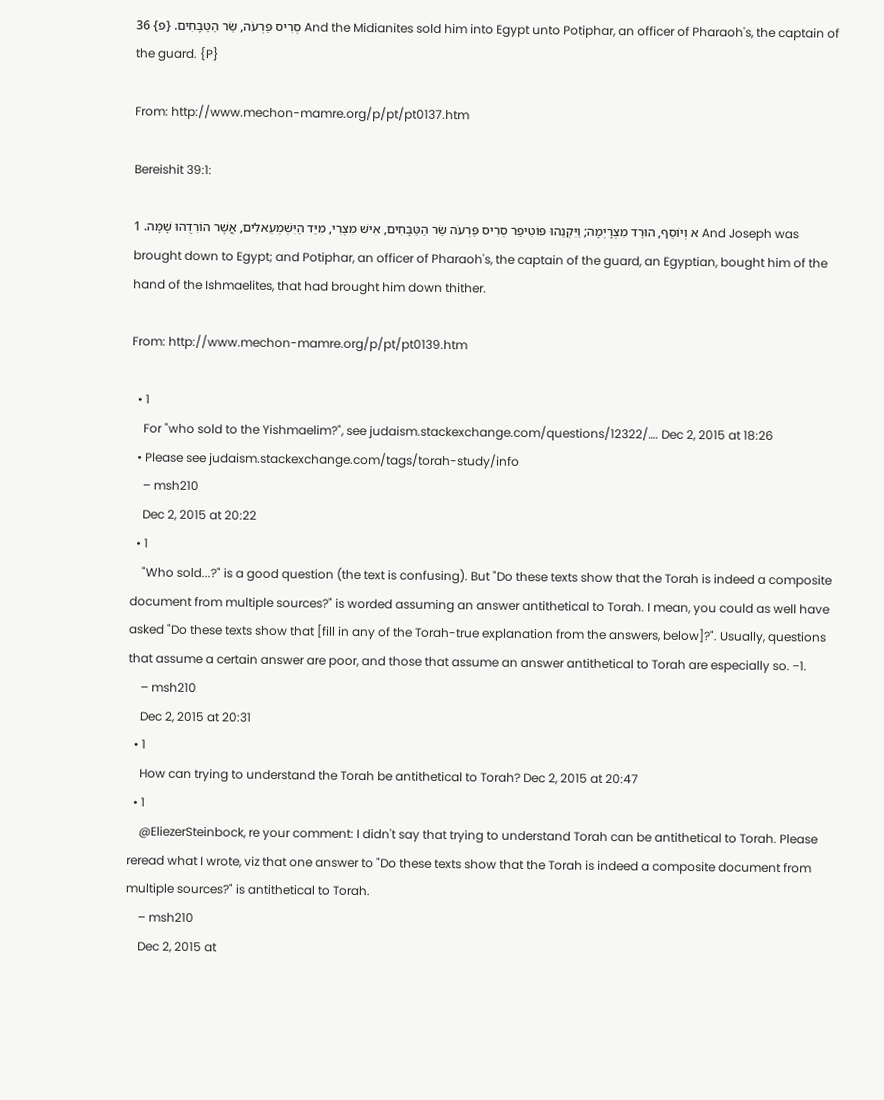סְרִיס פַּרְעֹה, שַׂר הַטַּבָּחִים. {פ} 36 And the Midianites sold him into Egypt unto Potiphar, an officer of Pharaoh's, the captain of the guard. {P}

From: http://www.mechon-mamre.org/p/pt/pt0137.htm

Bereishit 39:1:

א וְיוֹסֵף, הוּרַד מִצְרָיְמָה; וַיִּקְנֵהוּ פּוֹטִיפַר סְרִיס פַּרְעֹה שַׂר הַטַּבָּחִים, אִישׁ מִצְרִי, מִיַּד הַיִּשְׁמְעֵאלִים, אֲשֶׁר הוֹרִדֻהוּ שָׁמָּה. 1 And Joseph was brought down to Egypt; and Potiphar, an officer of Pharaoh's, the captain of the guard, an Egyptian, bought him of the hand of the Ishmaelites, that had brought him down thither.

From: http://www.mechon-mamre.org/p/pt/pt0139.htm

  • 1
    For "who sold to the Yishmaelim?", see judaism.stackexchange.com/questions/12322/…. Dec 2, 2015 at 18:26
  • Please see judaism.stackexchange.com/tags/torah-study/info
    – msh210
    Dec 2, 2015 at 20:22
  • 1
    "Who sold...?" is a good question (the text is confusing). But "Do these texts show that the Torah is indeed a composite document from multiple sources?" is worded assuming an answer antithetical to Torah. I mean, you could as well have asked "Do these texts show that [fill in any of the Torah-true explanation from the answers, below]?". Usually, questions that assume a certain answer are poor, and those that assume an answer antithetical to Torah are especially so. −1.
    – msh210
    Dec 2, 2015 at 20:31
  • 1
    How can trying to understand the Torah be antithetical to Torah? Dec 2, 2015 at 20:47
  • 1
    @EliezerSteinbock, re your comment: I didn't say that trying to understand Torah can be antithetical to Torah. Please reread what I wrote, viz that one answer to "Do these texts show that the Torah is indeed a composite document from multiple sources?" is antithetical to Torah.
    – msh210
    Dec 2, 2015 at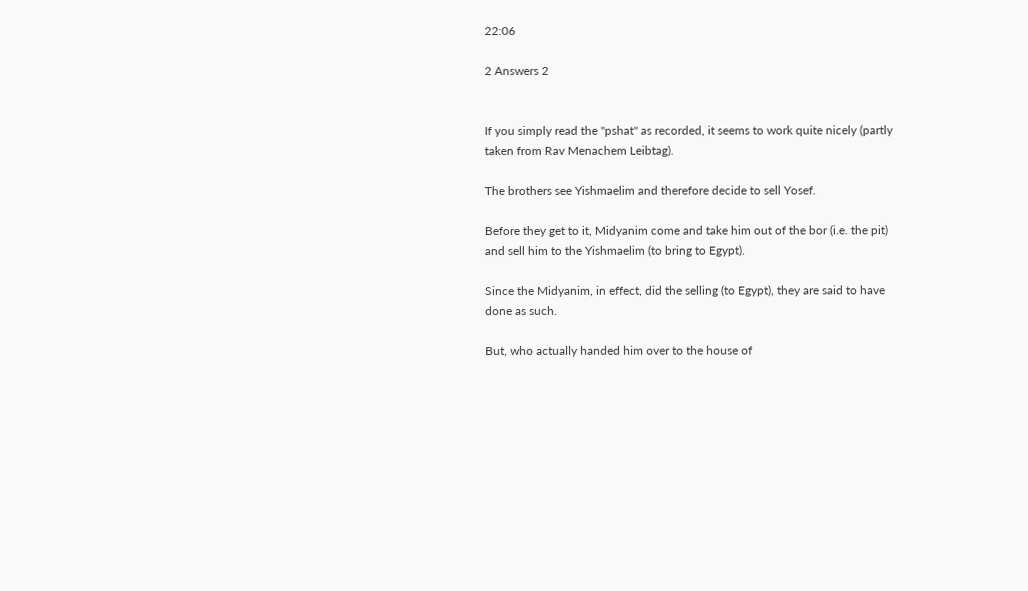22:06

2 Answers 2


If you simply read the "pshat" as recorded, it seems to work quite nicely (partly taken from Rav Menachem Leibtag).

The brothers see Yishmaelim and therefore decide to sell Yosef.

Before they get to it, Midyanim come and take him out of the bor (i.e. the pit) and sell him to the Yishmaelim (to bring to Egypt).

Since the Midyanim, in effect, did the selling (to Egypt), they are said to have done as such.

But, who actually handed him over to the house of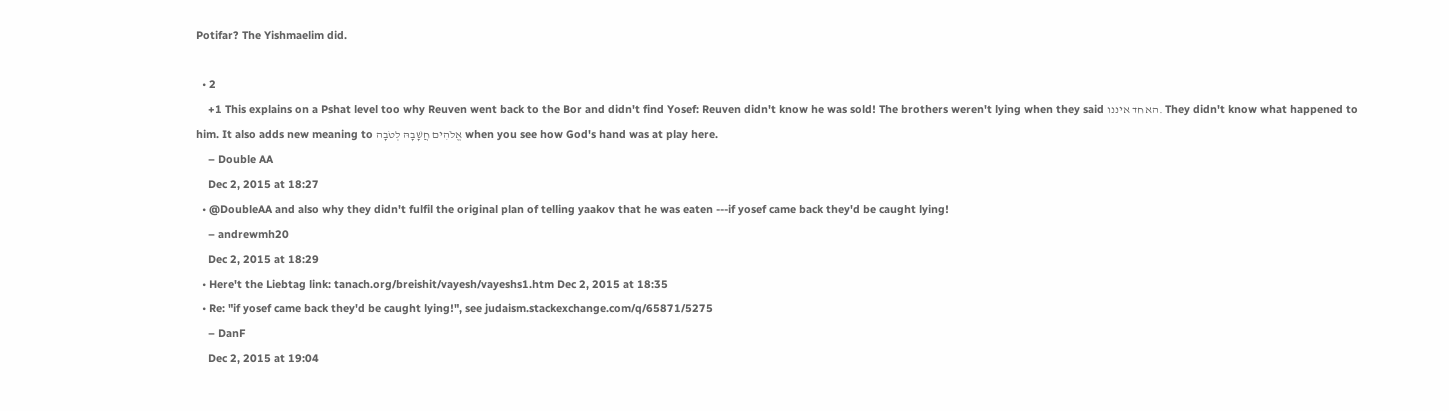Potifar? The Yishmaelim did.

  • 2
    +1 This explains on a Pshat level too why Reuven went back to the Bor and didn't find Yosef: Reuven didn't know he was sold! The brothers weren't lying when they said האחד איננו. They didn't know what happened to him. It also adds new meaning to אֱלֹהִים חֲשָׁבָהּ לְטֹבָה when you see how God's hand was at play here.
    – Double AA
    Dec 2, 2015 at 18:27
  • @DoubleAA and also why they didn't fulfil the original plan of telling yaakov that he was eaten ---if yosef came back they'd be caught lying!
    – andrewmh20
    Dec 2, 2015 at 18:29
  • Here't the Liebtag link: tanach.org/breishit/vayesh/vayeshs1.htm Dec 2, 2015 at 18:35
  • Re: "if yosef came back they'd be caught lying!", see judaism.stackexchange.com/q/65871/5275
    – DanF
    Dec 2, 2015 at 19:04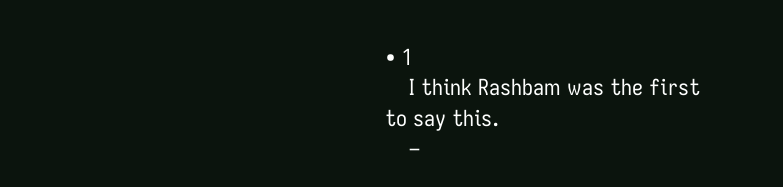• 1
    I think Rashbam was the first to say this.
    –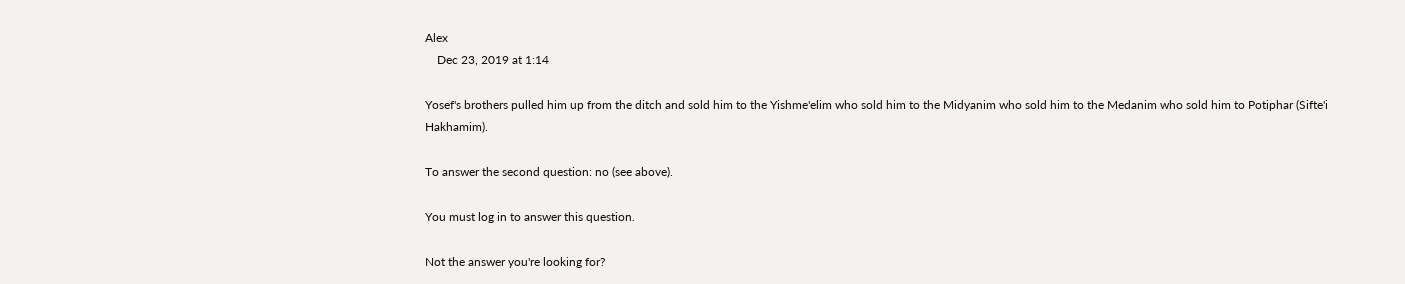Alex
    Dec 23, 2019 at 1:14

Yosef's brothers pulled him up from the ditch and sold him to the Yishme'elim who sold him to the Midyanim who sold him to the Medanim who sold him to Potiphar (Sifte'i Hakhamim).

To answer the second question: no (see above).

You must log in to answer this question.

Not the answer you're looking for?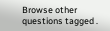Browse other questions tagged .